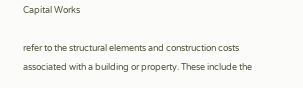Capital Works

refer to the structural elements and construction costs associated with a building or property. These include the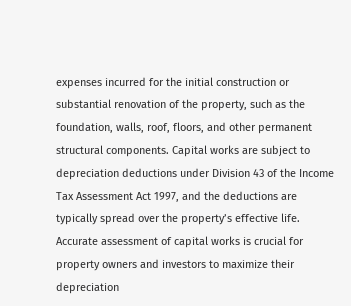expenses incurred for the initial construction or substantial renovation of the property, such as the foundation, walls, roof, floors, and other permanent structural components. Capital works are subject to depreciation deductions under Division 43 of the Income Tax Assessment Act 1997, and the deductions are typically spread over the property’s effective life. Accurate assessment of capital works is crucial for property owners and investors to maximize their depreciation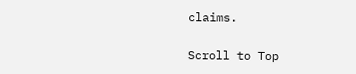claims.

Scroll to Top